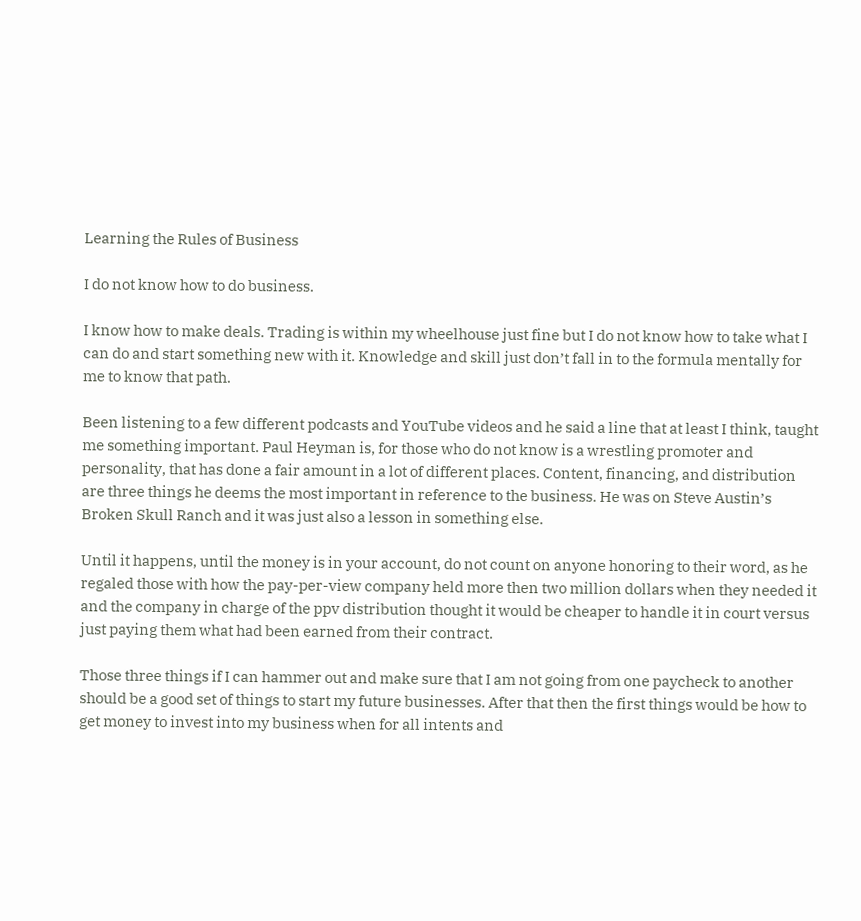Learning the Rules of Business

I do not know how to do business.

I know how to make deals. Trading is within my wheelhouse just fine but I do not know how to take what I can do and start something new with it. Knowledge and skill just don’t fall in to the formula mentally for me to know that path.

Been listening to a few different podcasts and YouTube videos and he said a line that at least I think, taught me something important. Paul Heyman is, for those who do not know is a wrestling promoter and personality, that has done a fair amount in a lot of different places. Content, financing, and distribution are three things he deems the most important in reference to the business. He was on Steve Austin’s Broken Skull Ranch and it was just also a lesson in something else.

Until it happens, until the money is in your account, do not count on anyone honoring to their word, as he regaled those with how the pay-per-view company held more then two million dollars when they needed it and the company in charge of the ppv distribution thought it would be cheaper to handle it in court versus just paying them what had been earned from their contract.

Those three things if I can hammer out and make sure that I am not going from one paycheck to another should be a good set of things to start my future businesses. After that then the first things would be how to get money to invest into my business when for all intents and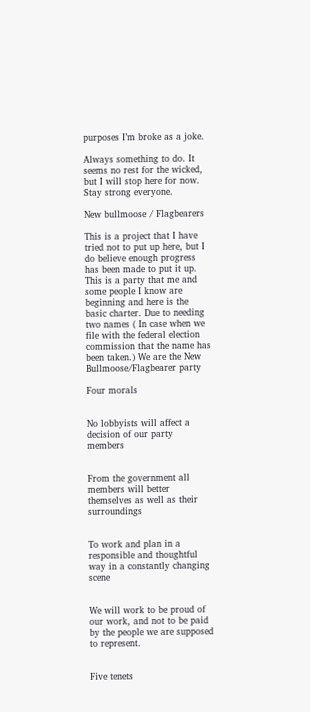purposes I’m broke as a joke.

Always something to do. It seems no rest for the wicked, but I will stop here for now. Stay strong everyone.

New bullmoose / Flagbearers

This is a project that I have tried not to put up here, but I do believe enough progress has been made to put it up. This is a party that me and some people I know are beginning and here is the basic charter. Due to needing two names ( In case when we file with the federal election commission that the name has been taken.) We are the New Bullmoose/Flagbearer party

Four morals


No lobbyists will affect a decision of our party members


From the government all members will better themselves as well as their surroundings


To work and plan in a responsible and thoughtful way in a constantly changing scene


We will work to be proud of our work, and not to be paid by the people we are supposed to represent.


Five tenets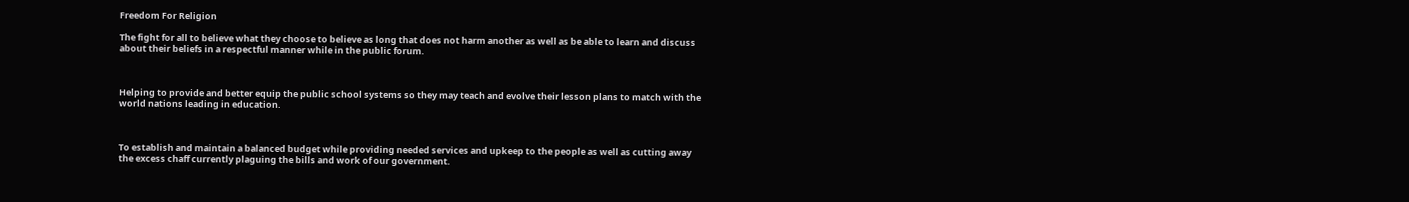Freedom For Religion

The fight for all to believe what they choose to believe as long that does not harm another as well as be able to learn and discuss about their beliefs in a respectful manner while in the public forum.



Helping to provide and better equip the public school systems so they may teach and evolve their lesson plans to match with the world nations leading in education.



To establish and maintain a balanced budget while providing needed services and upkeep to the people as well as cutting away the excess chaff currently plaguing the bills and work of our government.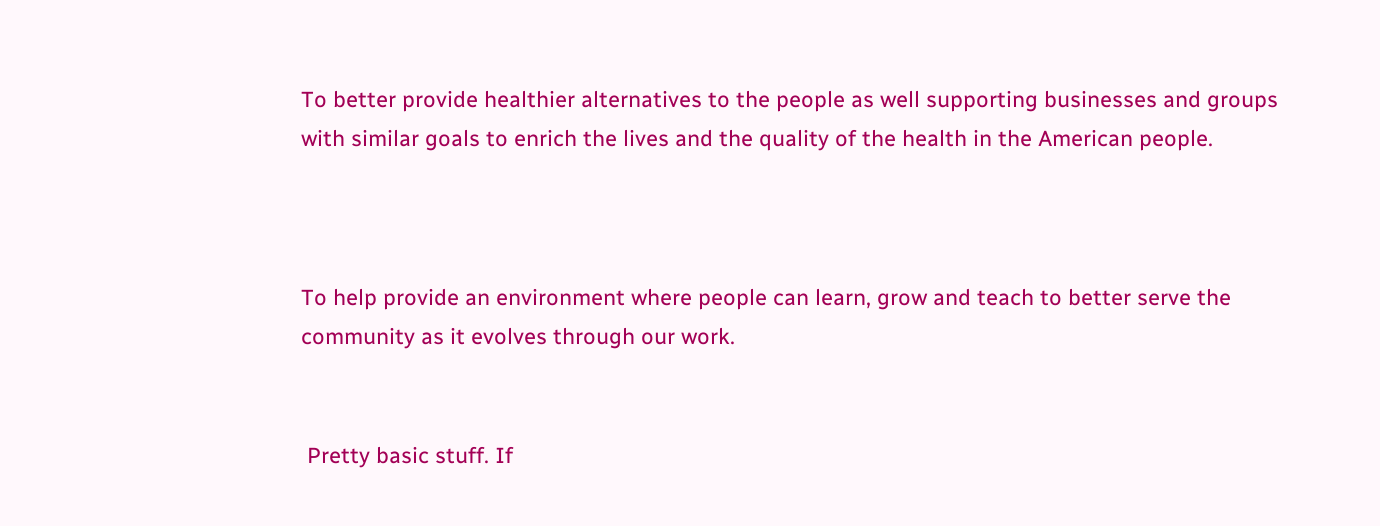To better provide healthier alternatives to the people as well supporting businesses and groups with similar goals to enrich the lives and the quality of the health in the American people.



To help provide an environment where people can learn, grow and teach to better serve the community as it evolves through our work.


 Pretty basic stuff. If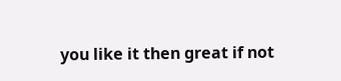you like it then great if not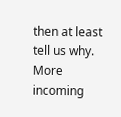then at least tell us why. More incoming